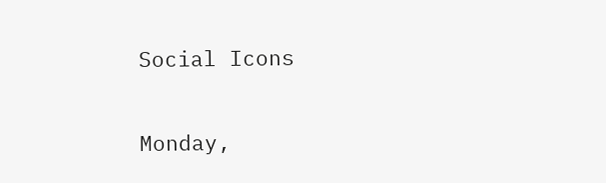Social Icons

Monday,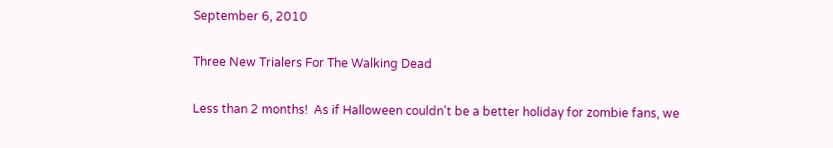September 6, 2010

Three New Trialers For The Walking Dead

Less than 2 months!  As if Halloween couldn't be a better holiday for zombie fans, we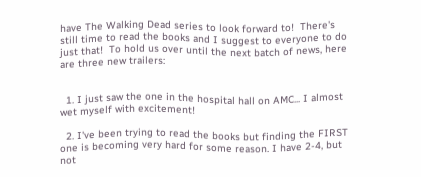have The Walking Dead series to look forward to!  There's still time to read the books and I suggest to everyone to do just that!  To hold us over until the next batch of news, here are three new trailers:


  1. I just saw the one in the hospital hall on AMC... I almost wet myself with excitement!

  2. I've been trying to read the books but finding the FIRST one is becoming very hard for some reason. I have 2-4, but not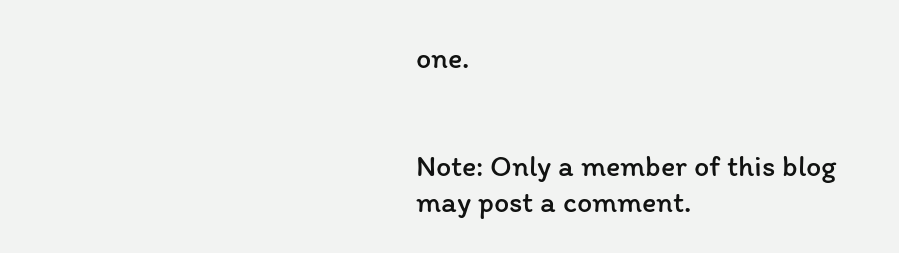one.


Note: Only a member of this blog may post a comment.